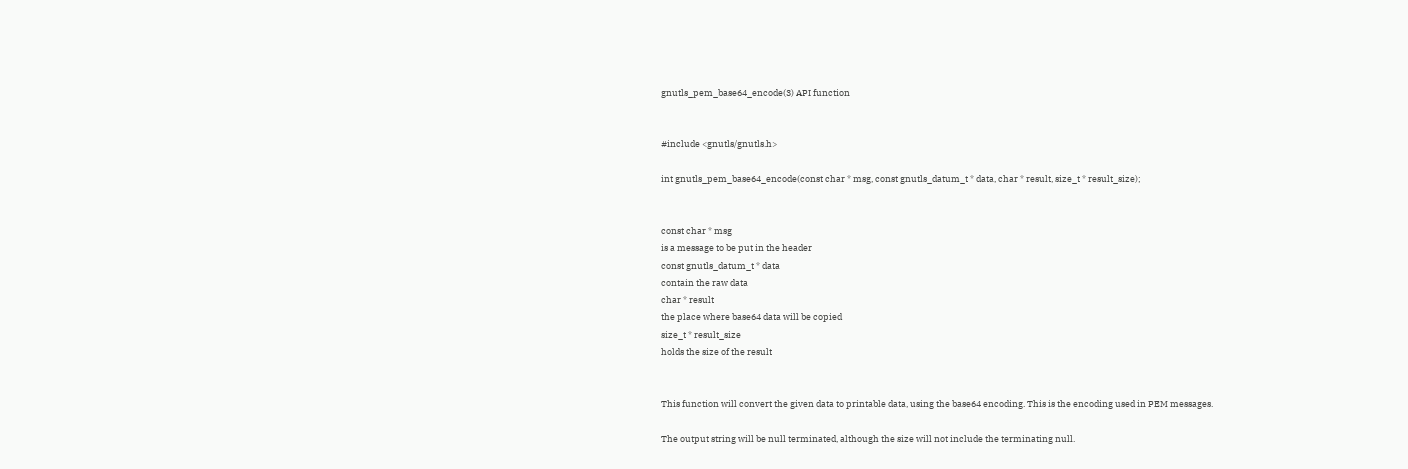gnutls_pem_base64_encode(3) API function


#include <gnutls/gnutls.h>

int gnutls_pem_base64_encode(const char * msg, const gnutls_datum_t * data, char * result, size_t * result_size);


const char * msg
is a message to be put in the header
const gnutls_datum_t * data
contain the raw data
char * result
the place where base64 data will be copied
size_t * result_size
holds the size of the result


This function will convert the given data to printable data, using the base64 encoding. This is the encoding used in PEM messages.

The output string will be null terminated, although the size will not include the terminating null.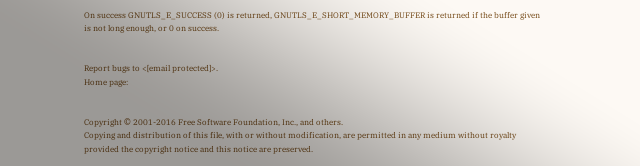On success GNUTLS_E_SUCCESS (0) is returned, GNUTLS_E_SHORT_MEMORY_BUFFER is returned if the buffer given is not long enough, or 0 on success.


Report bugs to <[email protected]>.
Home page:


Copyright © 2001-2016 Free Software Foundation, Inc., and others.
Copying and distribution of this file, with or without modification, are permitted in any medium without royalty provided the copyright notice and this notice are preserved.